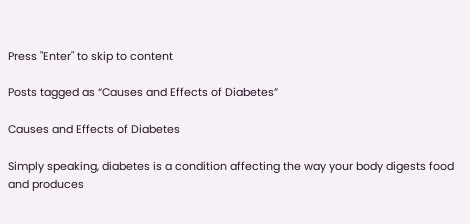Press "Enter" to skip to content

Posts tagged as “Causes and Effects of Diabetes”

Causes and Effects of Diabetes

Simply speaking, diabetes is a condition affecting the way your body digests food and produces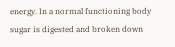energy. In a normal functioning body sugar is digested and broken down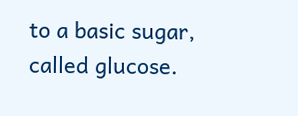to a basic sugar, called glucose.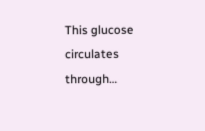This glucose circulates through…